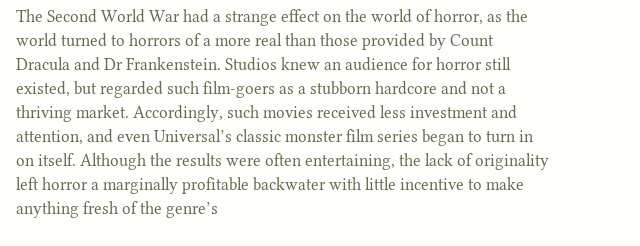The Second World War had a strange effect on the world of horror, as the world turned to horrors of a more real than those provided by Count Dracula and Dr Frankenstein. Studios knew an audience for horror still existed, but regarded such film-goers as a stubborn hardcore and not a thriving market. Accordingly, such movies received less investment and attention, and even Universal’s classic monster film series began to turn in on itself. Although the results were often entertaining, the lack of originality left horror a marginally profitable backwater with little incentive to make anything fresh of the genre’s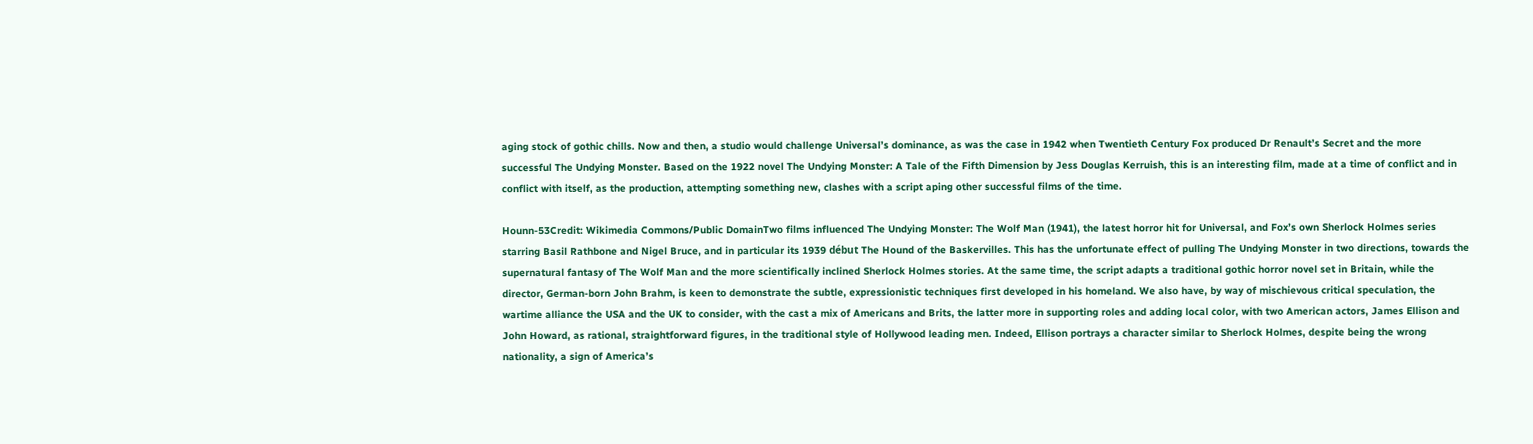aging stock of gothic chills. Now and then, a studio would challenge Universal’s dominance, as was the case in 1942 when Twentieth Century Fox produced Dr Renault’s Secret and the more successful The Undying Monster. Based on the 1922 novel The Undying Monster: A Tale of the Fifth Dimension by Jess Douglas Kerruish, this is an interesting film, made at a time of conflict and in conflict with itself, as the production, attempting something new, clashes with a script aping other successful films of the time.

Hounn-53Credit: Wikimedia Commons/Public DomainTwo films influenced The Undying Monster: The Wolf Man (1941), the latest horror hit for Universal, and Fox’s own Sherlock Holmes series starring Basil Rathbone and Nigel Bruce, and in particular its 1939 début The Hound of the Baskervilles. This has the unfortunate effect of pulling The Undying Monster in two directions, towards the supernatural fantasy of The Wolf Man and the more scientifically inclined Sherlock Holmes stories. At the same time, the script adapts a traditional gothic horror novel set in Britain, while the director, German-born John Brahm, is keen to demonstrate the subtle, expressionistic techniques first developed in his homeland. We also have, by way of mischievous critical speculation, the wartime alliance the USA and the UK to consider, with the cast a mix of Americans and Brits, the latter more in supporting roles and adding local color, with two American actors, James Ellison and John Howard, as rational, straightforward figures, in the traditional style of Hollywood leading men. Indeed, Ellison portrays a character similar to Sherlock Holmes, despite being the wrong nationality, a sign of America’s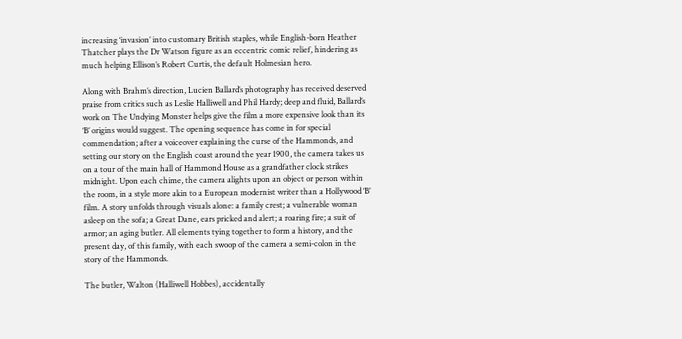increasing ‘invasion’ into customary British staples, while English-born Heather Thatcher plays the Dr Watson figure as an eccentric comic relief, hindering as much helping Ellison’s Robert Curtis, the default Holmesian hero.

Along with Brahm’s direction, Lucien Ballard’s photography has received deserved praise from critics such as Leslie Halliwell and Phil Hardy; deep and fluid, Ballard’s work on The Undying Monster helps give the film a more expensive look than its ‘B’ origins would suggest. The opening sequence has come in for special commendation; after a voiceover explaining the curse of the Hammonds, and setting our story on the English coast around the year 1900, the camera takes us on a tour of the main hall of Hammond House as a grandfather clock strikes midnight. Upon each chime, the camera alights upon an object or person within the room, in a style more akin to a European modernist writer than a Hollywood ‘B’ film. A story unfolds through visuals alone: a family crest; a vulnerable woman asleep on the sofa; a Great Dane, ears pricked and alert; a roaring fire; a suit of armor; an aging butler. All elements tying together to form a history, and the present day, of this family, with each swoop of the camera a semi-colon in the story of the Hammonds.

The butler, Walton (Halliwell Hobbes), accidentally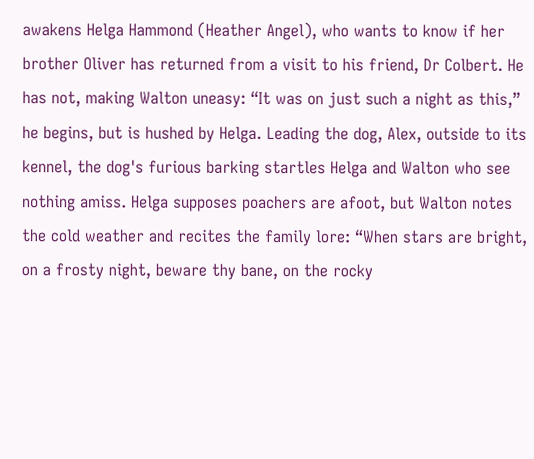awakens Helga Hammond (Heather Angel), who wants to know if her brother Oliver has returned from a visit to his friend, Dr Colbert. He has not, making Walton uneasy: “It was on just such a night as this,” he begins, but is hushed by Helga. Leading the dog, Alex, outside to its kennel, the dog's furious barking startles Helga and Walton who see nothing amiss. Helga supposes poachers are afoot, but Walton notes the cold weather and recites the family lore: “When stars are bright, on a frosty night, beware thy bane, on the rocky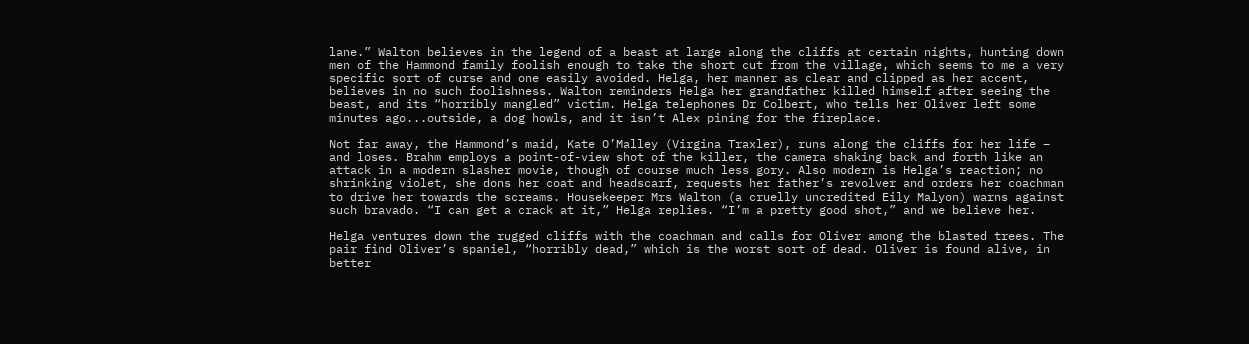lane.” Walton believes in the legend of a beast at large along the cliffs at certain nights, hunting down men of the Hammond family foolish enough to take the short cut from the village, which seems to me a very specific sort of curse and one easily avoided. Helga, her manner as clear and clipped as her accent, believes in no such foolishness. Walton reminders Helga her grandfather killed himself after seeing the beast, and its “horribly mangled” victim. Helga telephones Dr Colbert, who tells her Oliver left some minutes ago...outside, a dog howls, and it isn’t Alex pining for the fireplace.

Not far away, the Hammond’s maid, Kate O’Malley (Virgina Traxler), runs along the cliffs for her life – and loses. Brahm employs a point-of-view shot of the killer, the camera shaking back and forth like an attack in a modern slasher movie, though of course much less gory. Also modern is Helga’s reaction; no shrinking violet, she dons her coat and headscarf, requests her father’s revolver and orders her coachman to drive her towards the screams. Housekeeper Mrs Walton (a cruelly uncredited Eily Malyon) warns against such bravado. “I can get a crack at it,” Helga replies. “I’m a pretty good shot,” and we believe her.

Helga ventures down the rugged cliffs with the coachman and calls for Oliver among the blasted trees. The pair find Oliver’s spaniel, “horribly dead,” which is the worst sort of dead. Oliver is found alive, in better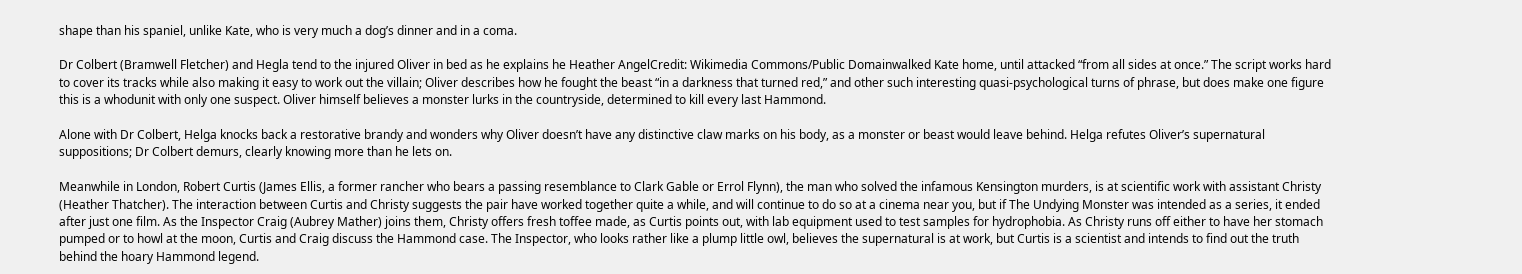shape than his spaniel, unlike Kate, who is very much a dog’s dinner and in a coma.

Dr Colbert (Bramwell Fletcher) and Hegla tend to the injured Oliver in bed as he explains he Heather AngelCredit: Wikimedia Commons/Public Domainwalked Kate home, until attacked “from all sides at once.” The script works hard to cover its tracks while also making it easy to work out the villain; Oliver describes how he fought the beast “in a darkness that turned red,” and other such interesting quasi-psychological turns of phrase, but does make one figure this is a whodunit with only one suspect. Oliver himself believes a monster lurks in the countryside, determined to kill every last Hammond.

Alone with Dr Colbert, Helga knocks back a restorative brandy and wonders why Oliver doesn’t have any distinctive claw marks on his body, as a monster or beast would leave behind. Helga refutes Oliver’s supernatural suppositions; Dr Colbert demurs, clearly knowing more than he lets on.

Meanwhile in London, Robert Curtis (James Ellis, a former rancher who bears a passing resemblance to Clark Gable or Errol Flynn), the man who solved the infamous Kensington murders, is at scientific work with assistant Christy (Heather Thatcher). The interaction between Curtis and Christy suggests the pair have worked together quite a while, and will continue to do so at a cinema near you, but if The Undying Monster was intended as a series, it ended after just one film. As the Inspector Craig (Aubrey Mather) joins them, Christy offers fresh toffee made, as Curtis points out, with lab equipment used to test samples for hydrophobia. As Christy runs off either to have her stomach pumped or to howl at the moon, Curtis and Craig discuss the Hammond case. The Inspector, who looks rather like a plump little owl, believes the supernatural is at work, but Curtis is a scientist and intends to find out the truth behind the hoary Hammond legend.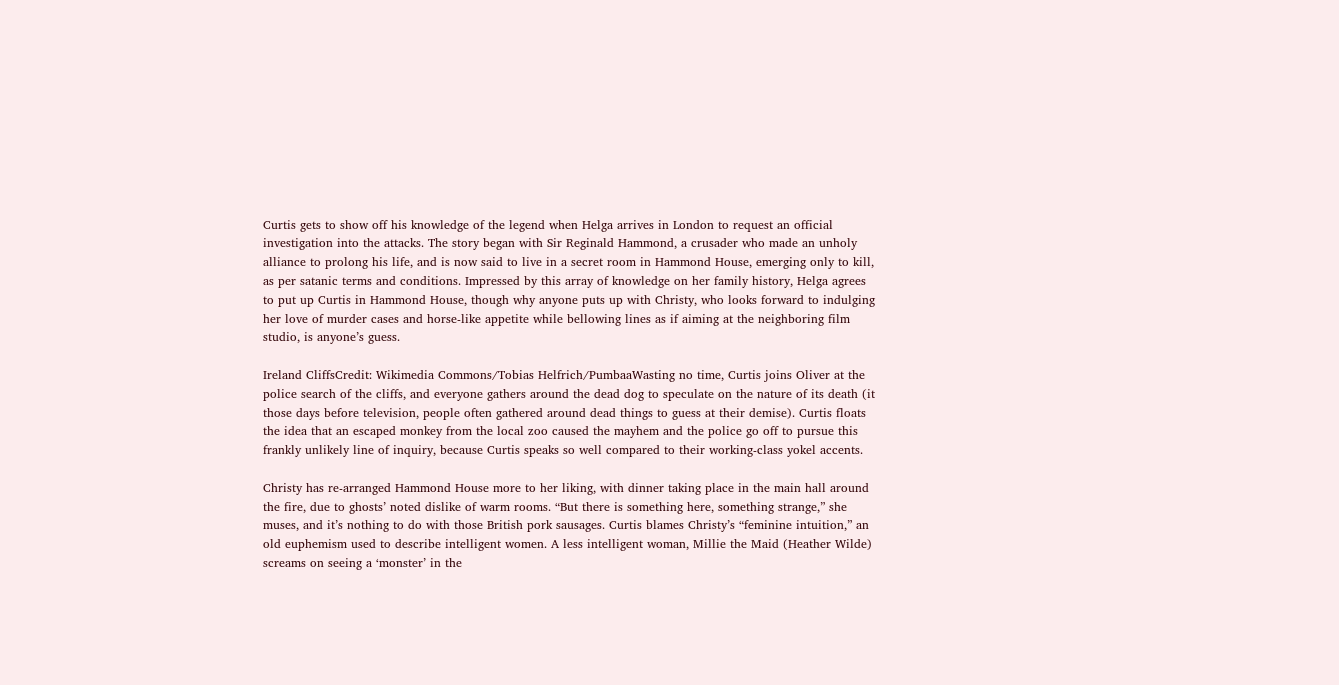Curtis gets to show off his knowledge of the legend when Helga arrives in London to request an official investigation into the attacks. The story began with Sir Reginald Hammond, a crusader who made an unholy alliance to prolong his life, and is now said to live in a secret room in Hammond House, emerging only to kill, as per satanic terms and conditions. Impressed by this array of knowledge on her family history, Helga agrees to put up Curtis in Hammond House, though why anyone puts up with Christy, who looks forward to indulging her love of murder cases and horse-like appetite while bellowing lines as if aiming at the neighboring film studio, is anyone’s guess.

Ireland CliffsCredit: Wikimedia Commons/Tobias Helfrich/PumbaaWasting no time, Curtis joins Oliver at the police search of the cliffs, and everyone gathers around the dead dog to speculate on the nature of its death (it those days before television, people often gathered around dead things to guess at their demise). Curtis floats the idea that an escaped monkey from the local zoo caused the mayhem and the police go off to pursue this frankly unlikely line of inquiry, because Curtis speaks so well compared to their working-class yokel accents.

Christy has re-arranged Hammond House more to her liking, with dinner taking place in the main hall around the fire, due to ghosts’ noted dislike of warm rooms. “But there is something here, something strange,” she muses, and it’s nothing to do with those British pork sausages. Curtis blames Christy’s “feminine intuition,” an old euphemism used to describe intelligent women. A less intelligent woman, Millie the Maid (Heather Wilde) screams on seeing a ‘monster’ in the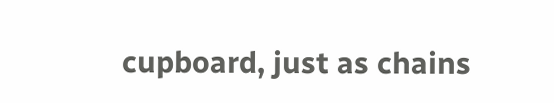cupboard, just as chains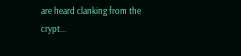are heard clanking from the crypt...